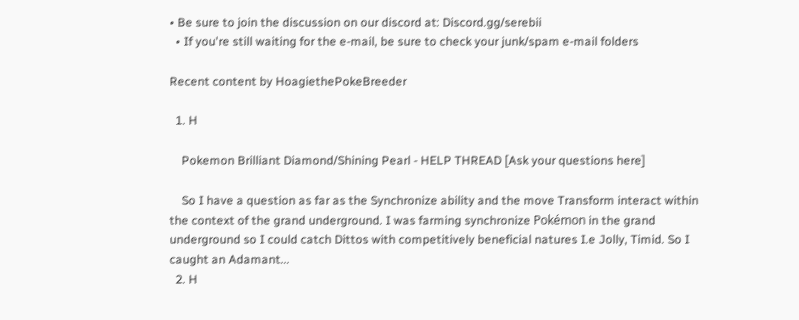• Be sure to join the discussion on our discord at: Discord.gg/serebii
  • If you're still waiting for the e-mail, be sure to check your junk/spam e-mail folders

Recent content by HoagiethePokeBreeder

  1. H

    Pokemon Brilliant Diamond/Shining Pearl - HELP THREAD [Ask your questions here]

    So I have a question as far as the Synchronize ability and the move Transform interact within the context of the grand underground. I was farming synchronize Pokémon in the grand underground so I could catch Dittos with competitively beneficial natures I.e Jolly, Timid. So I caught an Adamant...
  2. H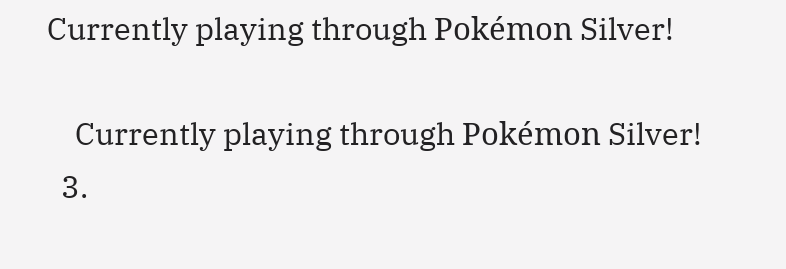Currently playing through Pokémon Silver!

    Currently playing through Pokémon Silver!
  3.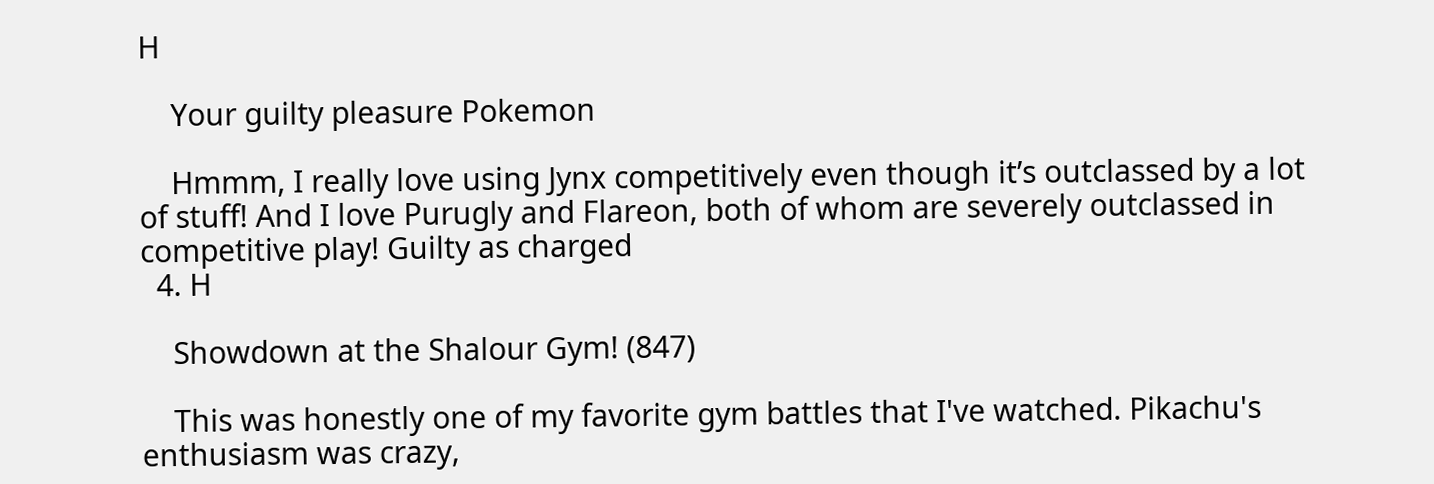H

    Your guilty pleasure Pokemon

    Hmmm, I really love using Jynx competitively even though it’s outclassed by a lot of stuff! And I love Purugly and Flareon, both of whom are severely outclassed in competitive play! Guilty as charged
  4. H

    Showdown at the Shalour Gym! (847)

    This was honestly one of my favorite gym battles that I've watched. Pikachu's enthusiasm was crazy,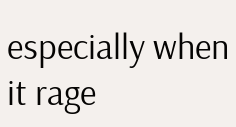especially when it rage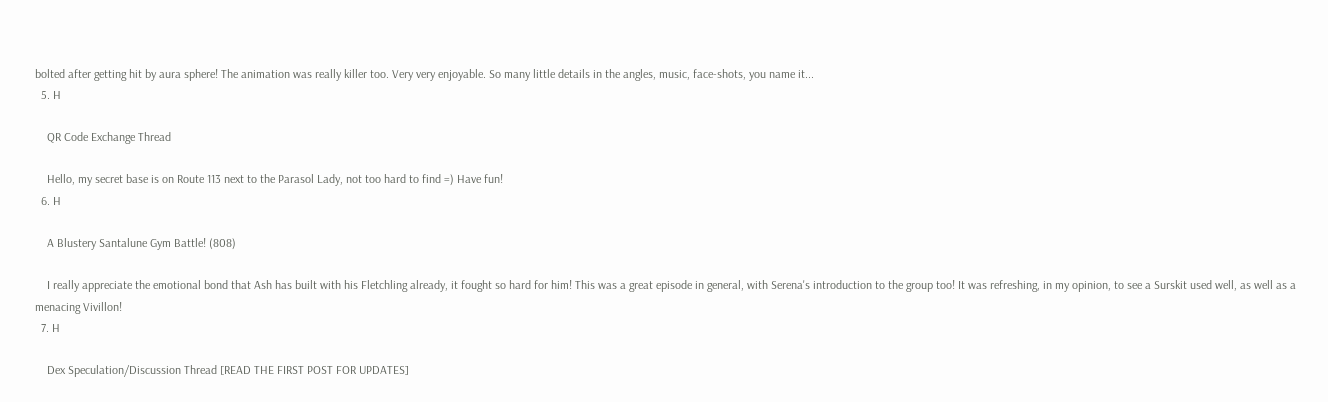bolted after getting hit by aura sphere! The animation was really killer too. Very very enjoyable. So many little details in the angles, music, face-shots, you name it...
  5. H

    QR Code Exchange Thread

    Hello, my secret base is on Route 113 next to the Parasol Lady, not too hard to find =) Have fun!
  6. H

    A Blustery Santalune Gym Battle! (808)

    I really appreciate the emotional bond that Ash has built with his Fletchling already, it fought so hard for him! This was a great episode in general, with Serena's introduction to the group too! It was refreshing, in my opinion, to see a Surskit used well, as well as a menacing Vivillon!
  7. H

    Dex Speculation/Discussion Thread [READ THE FIRST POST FOR UPDATES]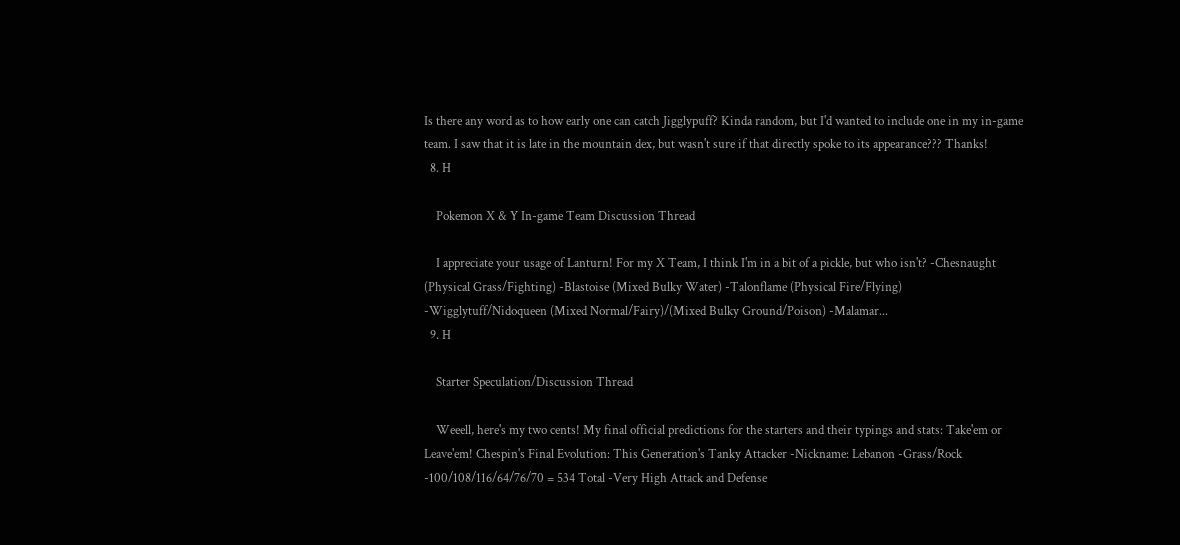Is there any word as to how early one can catch Jigglypuff? Kinda random, but I'd wanted to include one in my in-game team. I saw that it is late in the mountain dex, but wasn't sure if that directly spoke to its appearance??? Thanks!
  8. H

    Pokemon X & Y In-game Team Discussion Thread

    I appreciate your usage of Lanturn! For my X Team, I think I'm in a bit of a pickle, but who isn't? -Chesnaught (Physical Grass/Fighting) -Blastoise (Mixed Bulky Water) -Talonflame (Physical Fire/Flying) -Wigglytuff/Nidoqueen (Mixed Normal/Fairy)/(Mixed Bulky Ground/Poison) -Malamar...
  9. H

    Starter Speculation/Discussion Thread

    Weeell, here's my two cents! My final official predictions for the starters and their typings and stats: Take'em or Leave'em! Chespin's Final Evolution: This Generation's Tanky Attacker -Nickname: Lebanon -Grass/Rock -100/108/116/64/76/70 = 534 Total -Very High Attack and Defense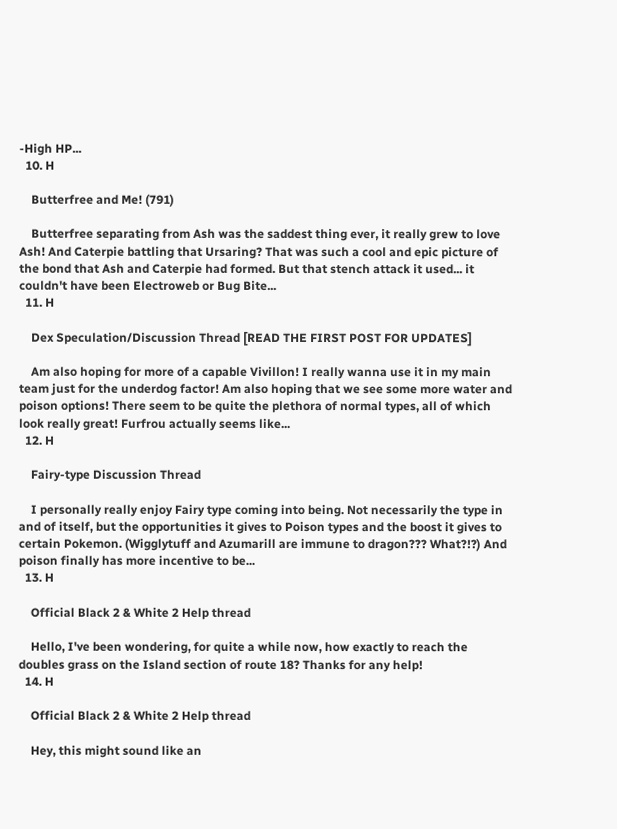-High HP...
  10. H

    Butterfree and Me! (791)

    Butterfree separating from Ash was the saddest thing ever, it really grew to love Ash! And Caterpie battling that Ursaring? That was such a cool and epic picture of the bond that Ash and Caterpie had formed. But that stench attack it used... it couldn't have been Electroweb or Bug Bite...
  11. H

    Dex Speculation/Discussion Thread [READ THE FIRST POST FOR UPDATES]

    Am also hoping for more of a capable Vivillon! I really wanna use it in my main team just for the underdog factor! Am also hoping that we see some more water and poison options! There seem to be quite the plethora of normal types, all of which look really great! Furfrou actually seems like...
  12. H

    Fairy-type Discussion Thread

    I personally really enjoy Fairy type coming into being. Not necessarily the type in and of itself, but the opportunities it gives to Poison types and the boost it gives to certain Pokemon. (Wigglytuff and Azumarill are immune to dragon??? What?!?) And poison finally has more incentive to be...
  13. H

    Official Black 2 & White 2 Help thread

    Hello, I've been wondering, for quite a while now, how exactly to reach the doubles grass on the Island section of route 18? Thanks for any help!
  14. H

    Official Black 2 & White 2 Help thread

    Hey, this might sound like an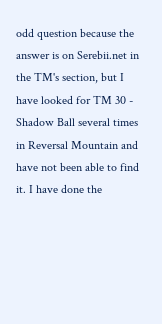odd question because the answer is on Serebii.net in the TM's section, but I have looked for TM 30 - Shadow Ball several times in Reversal Mountain and have not been able to find it. I have done the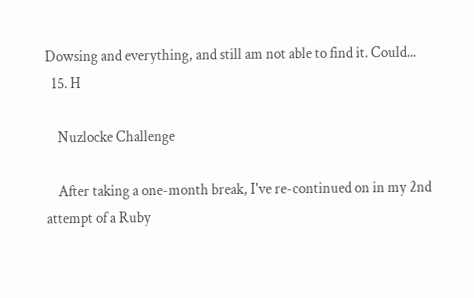Dowsing and everything, and still am not able to find it. Could...
  15. H

    Nuzlocke Challenge

    After taking a one-month break, I've re-continued on in my 2nd attempt of a Ruby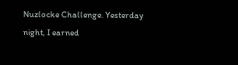Nuzlocke Challenge. Yesterday night, I earned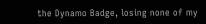the Dynamo Badge, losing none of my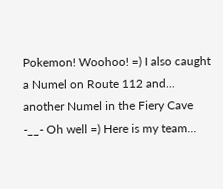Pokemon! Woohoo! =) I also caught a Numel on Route 112 and... another Numel in the Fiery Cave -__- Oh well =) Here is my team...